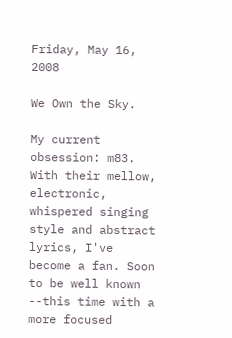Friday, May 16, 2008

We Own the Sky.

My current obsession: m83. With their mellow, electronic, whispered singing style and abstract lyrics, I've become a fan. Soon to be well known --this time with a more focused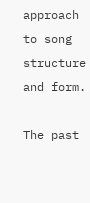approach to song structure and form.

The past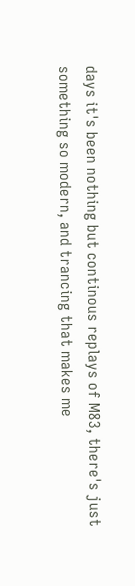days it's been nothing but continous replays of M83, there's just something so modern, and trancing that makes me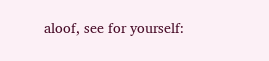aloof, see for yourself: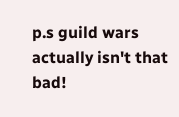p.s guild wars actually isn't that bad!